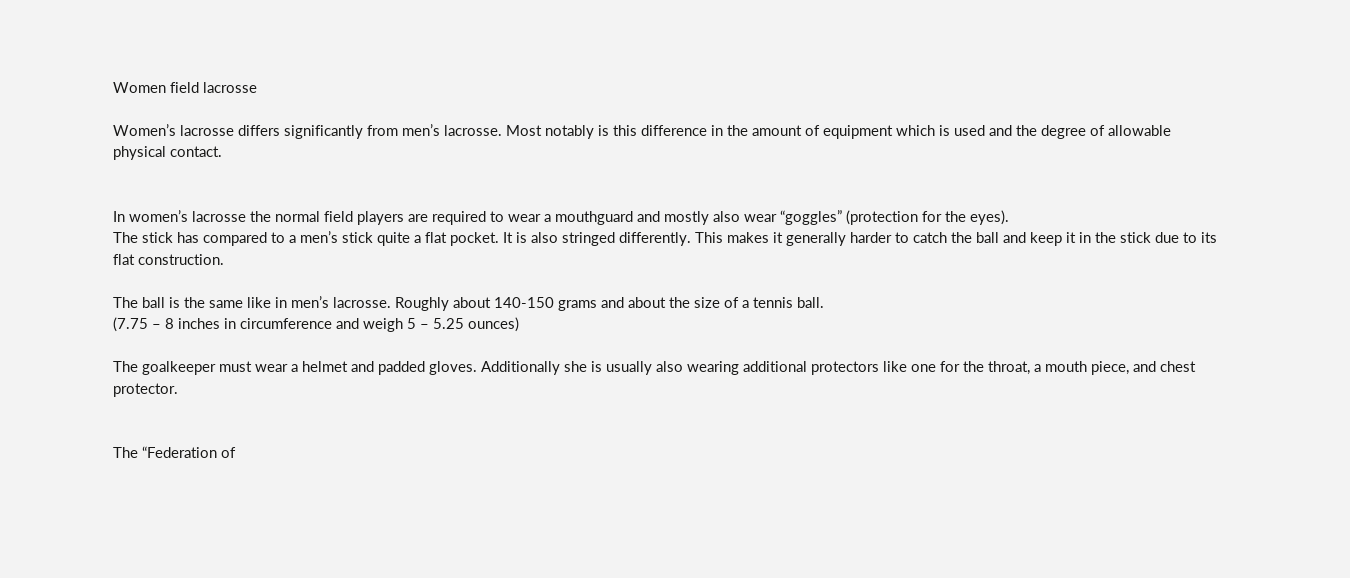Women field lacrosse

Women’s lacrosse differs significantly from men’s lacrosse. Most notably is this difference in the amount of equipment which is used and the degree of allowable physical contact.


In women’s lacrosse the normal field players are required to wear a mouthguard and mostly also wear “goggles” (protection for the eyes).
The stick has compared to a men’s stick quite a flat pocket. It is also stringed differently. This makes it generally harder to catch the ball and keep it in the stick due to its flat construction.

The ball is the same like in men’s lacrosse. Roughly about 140-150 grams and about the size of a tennis ball.
(7.75 – 8 inches in circumference and weigh 5 – 5.25 ounces)

The goalkeeper must wear a helmet and padded gloves. Additionally she is usually also wearing additional protectors like one for the throat, a mouth piece, and chest protector.


The “Federation of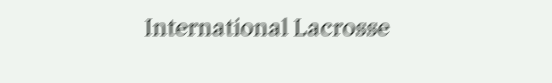International Lacrosse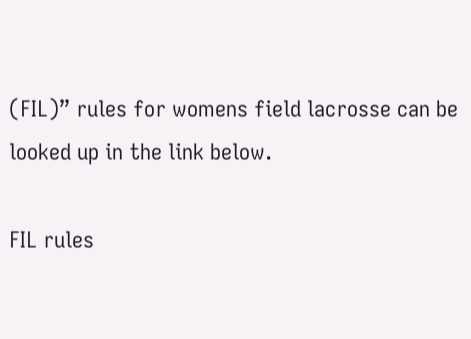(FIL)” rules for womens field lacrosse can be looked up in the link below.

FIL rules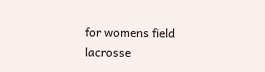for womens field lacrosse